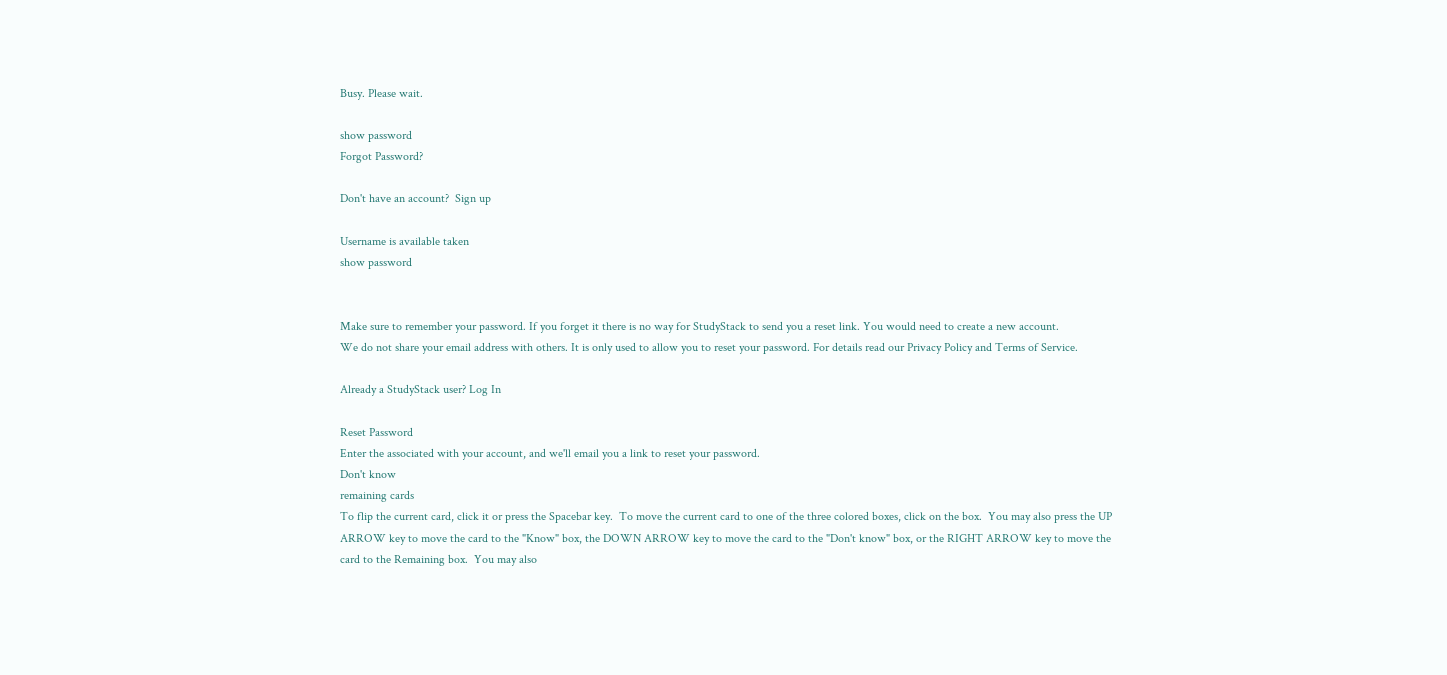Busy. Please wait.

show password
Forgot Password?

Don't have an account?  Sign up

Username is available taken
show password


Make sure to remember your password. If you forget it there is no way for StudyStack to send you a reset link. You would need to create a new account.
We do not share your email address with others. It is only used to allow you to reset your password. For details read our Privacy Policy and Terms of Service.

Already a StudyStack user? Log In

Reset Password
Enter the associated with your account, and we'll email you a link to reset your password.
Don't know
remaining cards
To flip the current card, click it or press the Spacebar key.  To move the current card to one of the three colored boxes, click on the box.  You may also press the UP ARROW key to move the card to the "Know" box, the DOWN ARROW key to move the card to the "Don't know" box, or the RIGHT ARROW key to move the card to the Remaining box.  You may also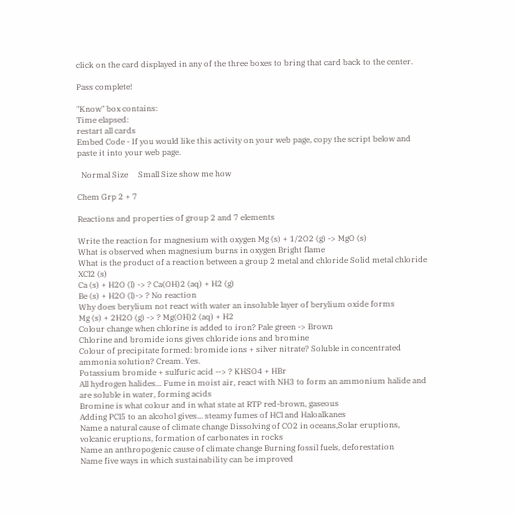click on the card displayed in any of the three boxes to bring that card back to the center.

Pass complete!

"Know" box contains:
Time elapsed:
restart all cards
Embed Code - If you would like this activity on your web page, copy the script below and paste it into your web page.

  Normal Size     Small Size show me how

Chem Grp 2 + 7

Reactions and properties of group 2 and 7 elements

Write the reaction for magnesium with oxygen Mg (s) + 1/2O2 (g) -> MgO (s)
What is observed when magnesium burns in oxygen Bright flame
What is the product of a reaction between a group 2 metal and chloride Solid metal chloride XCl2 (s)
Ca (s) + H2O (l) -> ? Ca(OH)2 (aq) + H2 (g)
Be (s) + H2O (l)-> ? No reaction
Why does berylium not react with water an insoluble layer of berylium oxide forms
Mg (s) + 2H2O (g) -> ? Mg(OH)2 (aq) + H2
Colour change when chlorine is added to iron? Pale green -> Brown
Chlorine and bromide ions gives chloride ions and bromine
Colour of precipitate formed: bromide ions + silver nitrate? Soluble in concentrated ammonia solution? Cream. Yes.
Potassium bromide + sulfuric acid --> ? KHSO4 + HBr
All hydrogen halides... Fume in moist air, react with NH3 to form an ammonium halide and are soluble in water, forming acids
Bromine is what colour and in what state at RTP red-brown, gaseous
Adding PCl5 to an alcohol gives... steamy fumes of HCl and Haloalkanes
Name a natural cause of climate change Dissolving of CO2 in oceans,Solar eruptions, volcanic eruptions, formation of carbonates in rocks
Name an anthropogenic cause of climate change Burning fossil fuels, deforestation
Name five ways in which sustainability can be improved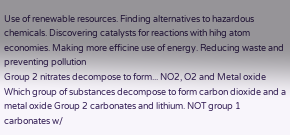Use of renewable resources. Finding alternatives to hazardous chemicals. Discovering catalysts for reactions with hihg atom economies. Making more efficine use of energy. Reducing waste and preventing pollution
Group 2 nitrates decompose to form... NO2, O2 and Metal oxide
Which group of substances decompose to form carbon dioxide and a metal oxide Group 2 carbonates and lithium. NOT group 1 carbonates w/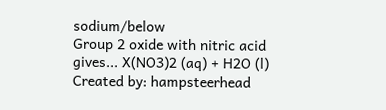sodium/below
Group 2 oxide with nitric acid gives... X(NO3)2 (aq) + H2O (l)
Created by: hampsteerhead